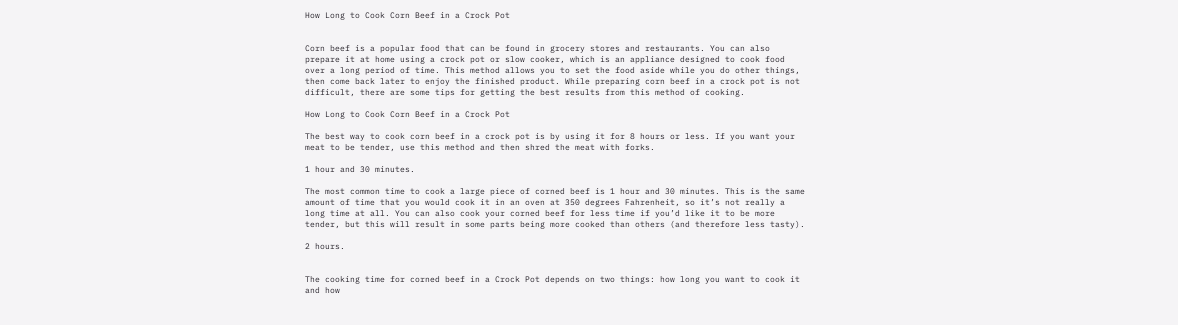How Long to Cook Corn Beef in a Crock Pot


Corn beef is a popular food that can be found in grocery stores and restaurants. You can also prepare it at home using a crock pot or slow cooker, which is an appliance designed to cook food over a long period of time. This method allows you to set the food aside while you do other things, then come back later to enjoy the finished product. While preparing corn beef in a crock pot is not difficult, there are some tips for getting the best results from this method of cooking.

How Long to Cook Corn Beef in a Crock Pot

The best way to cook corn beef in a crock pot is by using it for 8 hours or less. If you want your meat to be tender, use this method and then shred the meat with forks.

1 hour and 30 minutes.

The most common time to cook a large piece of corned beef is 1 hour and 30 minutes. This is the same amount of time that you would cook it in an oven at 350 degrees Fahrenheit, so it’s not really a long time at all. You can also cook your corned beef for less time if you’d like it to be more tender, but this will result in some parts being more cooked than others (and therefore less tasty).

2 hours.


The cooking time for corned beef in a Crock Pot depends on two things: how long you want to cook it and how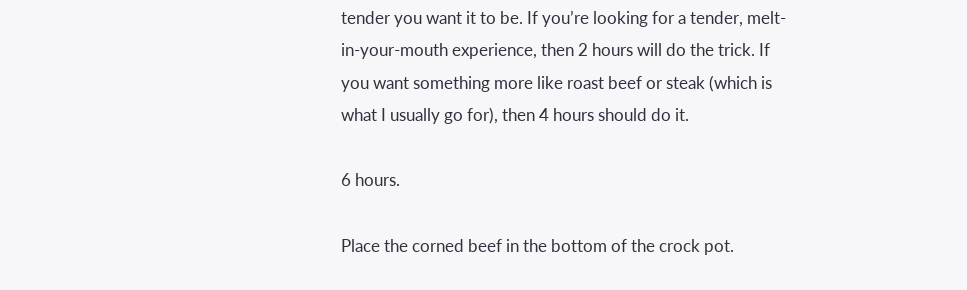tender you want it to be. If you’re looking for a tender, melt-in-your-mouth experience, then 2 hours will do the trick. If you want something more like roast beef or steak (which is what I usually go for), then 4 hours should do it.

6 hours.

Place the corned beef in the bottom of the crock pot.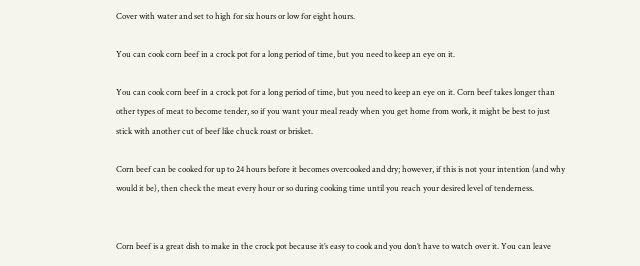Cover with water and set to high for six hours or low for eight hours.

You can cook corn beef in a crock pot for a long period of time, but you need to keep an eye on it.

You can cook corn beef in a crock pot for a long period of time, but you need to keep an eye on it. Corn beef takes longer than other types of meat to become tender, so if you want your meal ready when you get home from work, it might be best to just stick with another cut of beef like chuck roast or brisket.

Corn beef can be cooked for up to 24 hours before it becomes overcooked and dry; however, if this is not your intention (and why would it be), then check the meat every hour or so during cooking time until you reach your desired level of tenderness.


Corn beef is a great dish to make in the crock pot because it’s easy to cook and you don’t have to watch over it. You can leave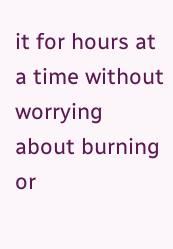it for hours at a time without worrying about burning or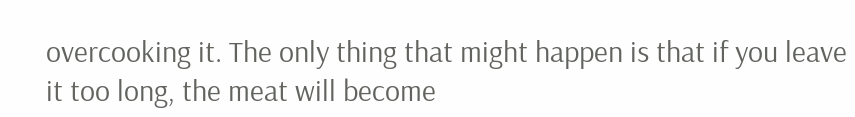overcooking it. The only thing that might happen is that if you leave it too long, the meat will become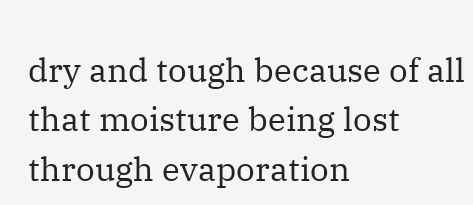dry and tough because of all that moisture being lost through evaporation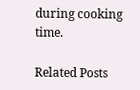during cooking time.

Related Posts